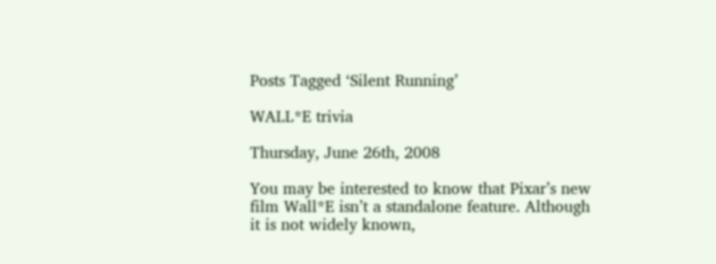Posts Tagged ‘Silent Running’

WALL*E trivia

Thursday, June 26th, 2008

You may be interested to know that Pixar’s new film Wall*E isn’t a standalone feature. Although it is not widely known,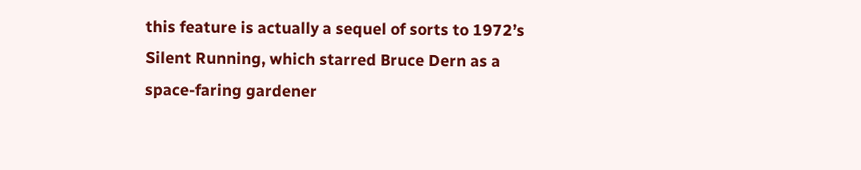this feature is actually a sequel of sorts to 1972’s Silent Running, which starred Bruce Dern as a space-faring gardener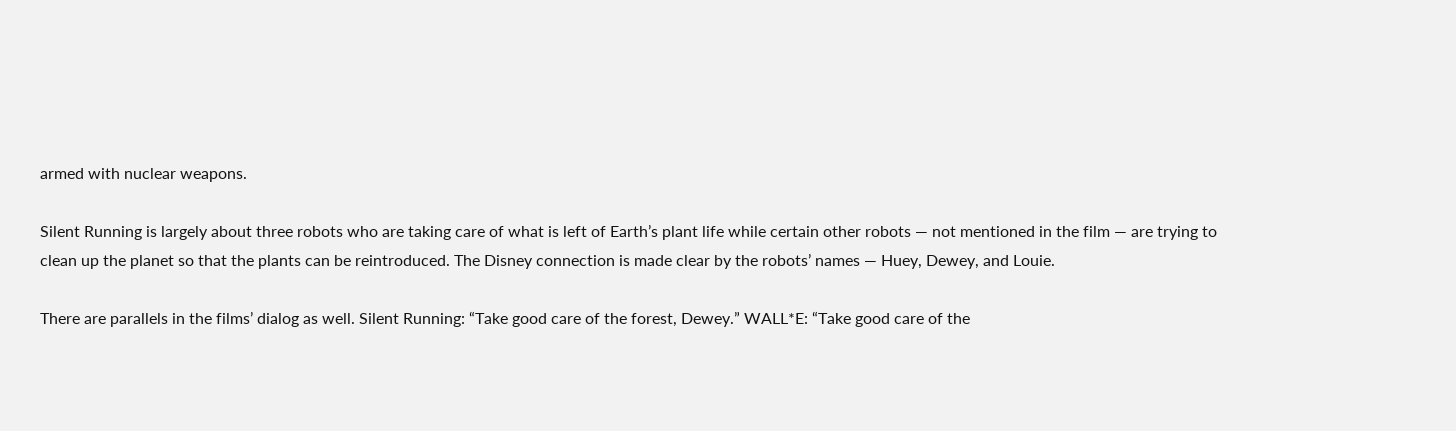armed with nuclear weapons.

Silent Running is largely about three robots who are taking care of what is left of Earth’s plant life while certain other robots — not mentioned in the film — are trying to clean up the planet so that the plants can be reintroduced. The Disney connection is made clear by the robots’ names — Huey, Dewey, and Louie.

There are parallels in the films’ dialog as well. Silent Running: “Take good care of the forest, Dewey.” WALL*E: “Take good care of the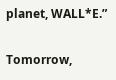planet, WALL*E.”

Tomorrow,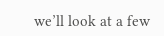we’ll look at a few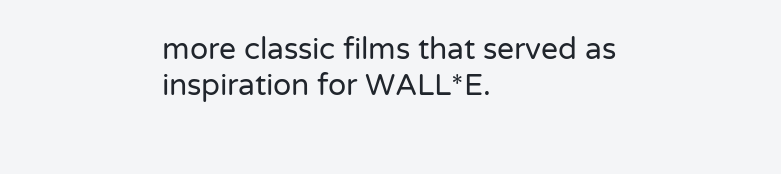more classic films that served as inspiration for WALL*E.